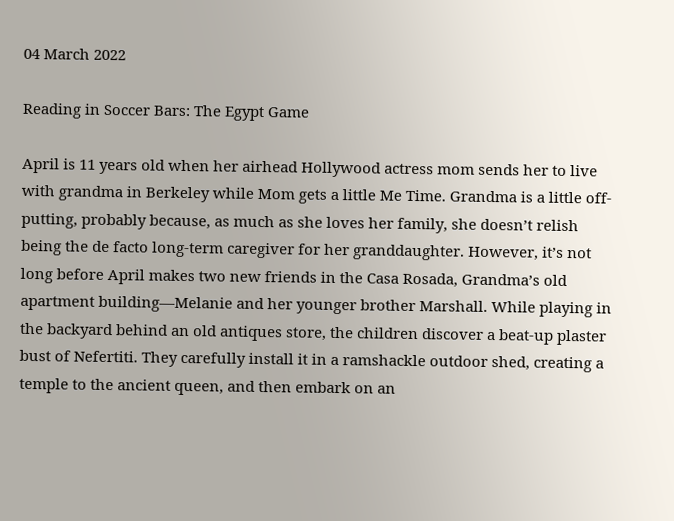04 March 2022

Reading in Soccer Bars: The Egypt Game

April is 11 years old when her airhead Hollywood actress mom sends her to live with grandma in Berkeley while Mom gets a little Me Time. Grandma is a little off-putting, probably because, as much as she loves her family, she doesn’t relish being the de facto long-term caregiver for her granddaughter. However, it’s not long before April makes two new friends in the Casa Rosada, Grandma’s old apartment building—Melanie and her younger brother Marshall. While playing in the backyard behind an old antiques store, the children discover a beat-up plaster bust of Nefertiti. They carefully install it in a ramshackle outdoor shed, creating a temple to the ancient queen, and then embark on an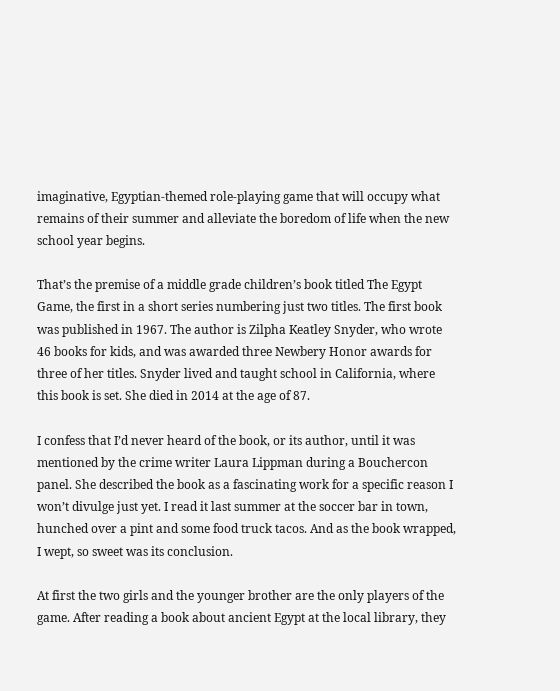imaginative, Egyptian-themed role-playing game that will occupy what remains of their summer and alleviate the boredom of life when the new school year begins.

That’s the premise of a middle grade children’s book titled The Egypt Game, the first in a short series numbering just two titles. The first book was published in 1967. The author is Zilpha Keatley Snyder, who wrote 46 books for kids, and was awarded three Newbery Honor awards for three of her titles. Snyder lived and taught school in California, where this book is set. She died in 2014 at the age of 87.

I confess that I’d never heard of the book, or its author, until it was mentioned by the crime writer Laura Lippman during a Bouchercon panel. She described the book as a fascinating work for a specific reason I won’t divulge just yet. I read it last summer at the soccer bar in town, hunched over a pint and some food truck tacos. And as the book wrapped, I wept, so sweet was its conclusion.

At first the two girls and the younger brother are the only players of the game. After reading a book about ancient Egypt at the local library, they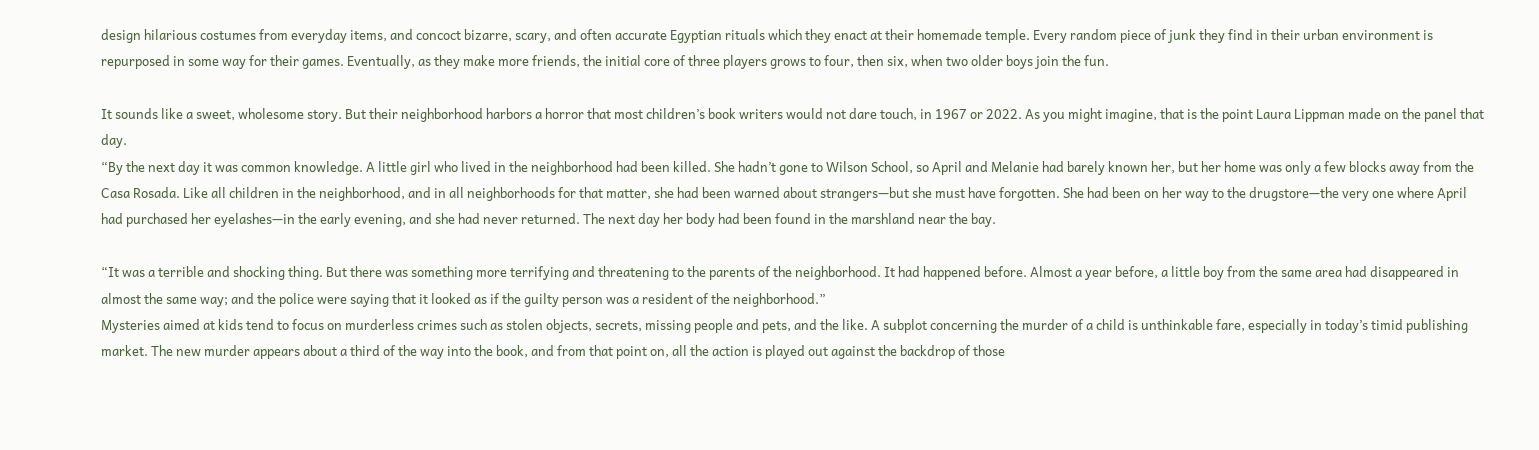design hilarious costumes from everyday items, and concoct bizarre, scary, and often accurate Egyptian rituals which they enact at their homemade temple. Every random piece of junk they find in their urban environment is repurposed in some way for their games. Eventually, as they make more friends, the initial core of three players grows to four, then six, when two older boys join the fun.

It sounds like a sweet, wholesome story. But their neighborhood harbors a horror that most children’s book writers would not dare touch, in 1967 or 2022. As you might imagine, that is the point Laura Lippman made on the panel that day.
“By the next day it was common knowledge. A little girl who lived in the neighborhood had been killed. She hadn’t gone to Wilson School, so April and Melanie had barely known her, but her home was only a few blocks away from the Casa Rosada. Like all children in the neighborhood, and in all neighborhoods for that matter, she had been warned about strangers—but she must have forgotten. She had been on her way to the drugstore—the very one where April had purchased her eyelashes—in the early evening, and she had never returned. The next day her body had been found in the marshland near the bay.

“It was a terrible and shocking thing. But there was something more terrifying and threatening to the parents of the neighborhood. It had happened before. Almost a year before, a little boy from the same area had disappeared in almost the same way; and the police were saying that it looked as if the guilty person was a resident of the neighborhood.”
Mysteries aimed at kids tend to focus on murderless crimes such as stolen objects, secrets, missing people and pets, and the like. A subplot concerning the murder of a child is unthinkable fare, especially in today’s timid publishing market. The new murder appears about a third of the way into the book, and from that point on, all the action is played out against the backdrop of those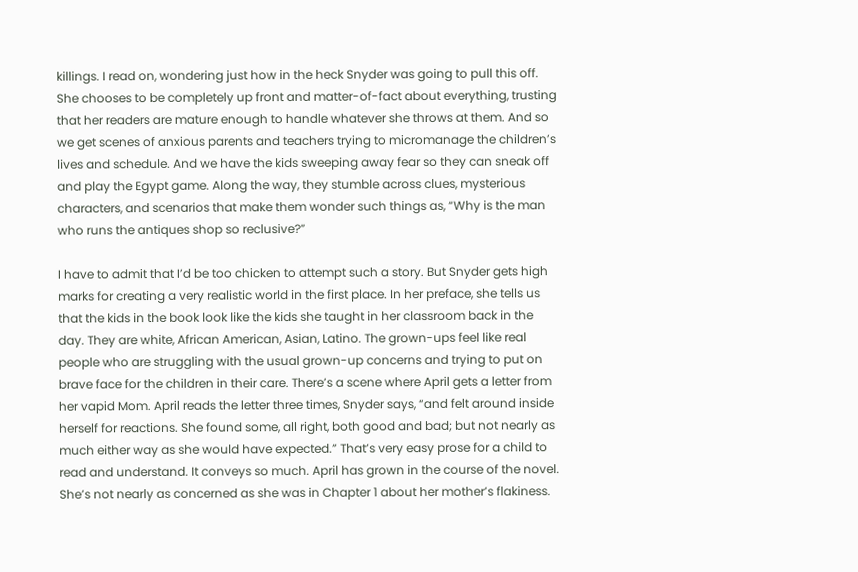killings. I read on, wondering just how in the heck Snyder was going to pull this off. She chooses to be completely up front and matter-of-fact about everything, trusting that her readers are mature enough to handle whatever she throws at them. And so we get scenes of anxious parents and teachers trying to micromanage the children’s lives and schedule. And we have the kids sweeping away fear so they can sneak off and play the Egypt game. Along the way, they stumble across clues, mysterious characters, and scenarios that make them wonder such things as, “Why is the man who runs the antiques shop so reclusive?”

I have to admit that I’d be too chicken to attempt such a story. But Snyder gets high marks for creating a very realistic world in the first place. In her preface, she tells us that the kids in the book look like the kids she taught in her classroom back in the day. They are white, African American, Asian, Latino. The grown-ups feel like real people who are struggling with the usual grown-up concerns and trying to put on brave face for the children in their care. There’s a scene where April gets a letter from her vapid Mom. April reads the letter three times, Snyder says, “and felt around inside herself for reactions. She found some, all right, both good and bad; but not nearly as much either way as she would have expected.” That’s very easy prose for a child to read and understand. It conveys so much. April has grown in the course of the novel. She’s not nearly as concerned as she was in Chapter 1 about her mother’s flakiness.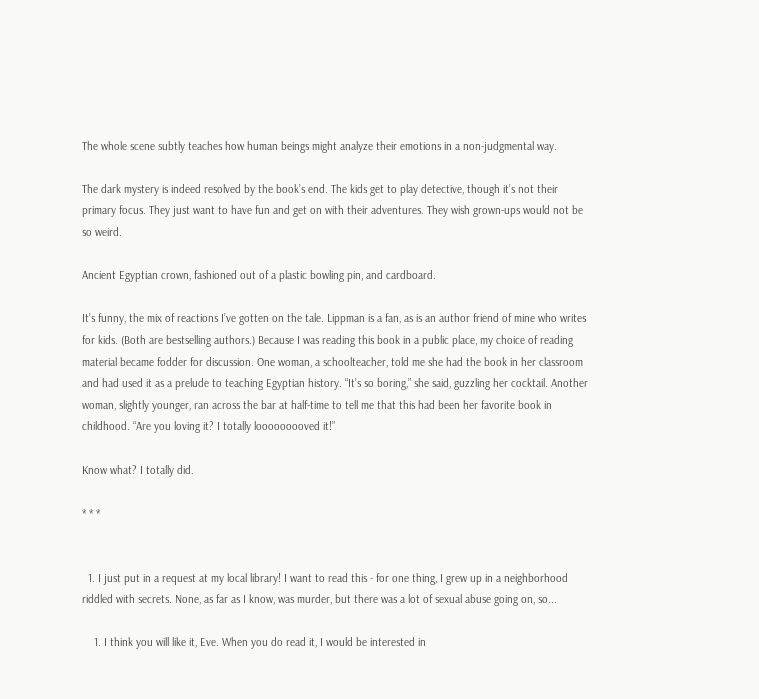The whole scene subtly teaches how human beings might analyze their emotions in a non-judgmental way.

The dark mystery is indeed resolved by the book’s end. The kids get to play detective, though it’s not their primary focus. They just want to have fun and get on with their adventures. They wish grown-ups would not be so weird.

Ancient Egyptian crown, fashioned out of a plastic bowling pin, and cardboard.

It’s funny, the mix of reactions I’ve gotten on the tale. Lippman is a fan, as is an author friend of mine who writes for kids. (Both are bestselling authors.) Because I was reading this book in a public place, my choice of reading material became fodder for discussion. One woman, a schoolteacher, told me she had the book in her classroom and had used it as a prelude to teaching Egyptian history. “It’s so boring,” she said, guzzling her cocktail. Another woman, slightly younger, ran across the bar at half-time to tell me that this had been her favorite book in childhood. “Are you loving it? I totally looooooooved it!”

Know what? I totally did.

* * *


  1. I just put in a request at my local library! I want to read this - for one thing, I grew up in a neighborhood riddled with secrets. None, as far as I know, was murder, but there was a lot of sexual abuse going on, so...

    1. I think you will like it, Eve. When you do read it, I would be interested in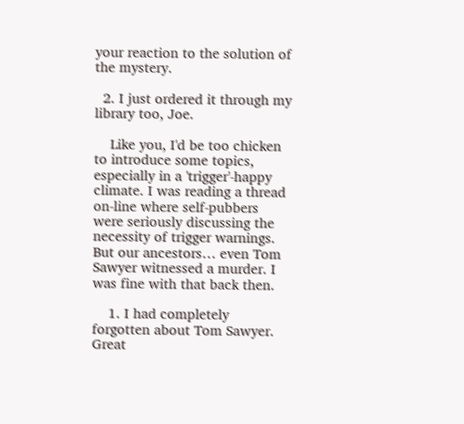your reaction to the solution of the mystery.

  2. I just ordered it through my library too, Joe.

    Like you, I'd be too chicken to introduce some topics, especially in a 'trigger'-happy climate. I was reading a thread on-line where self-pubbers were seriously discussing the necessity of trigger warnings. But our ancestors… even Tom Sawyer witnessed a murder. I was fine with that back then.

    1. I had completely forgotten about Tom Sawyer. Great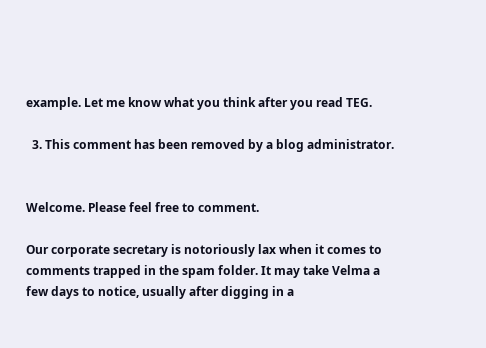example. Let me know what you think after you read TEG.

  3. This comment has been removed by a blog administrator.


Welcome. Please feel free to comment.

Our corporate secretary is notoriously lax when it comes to comments trapped in the spam folder. It may take Velma a few days to notice, usually after digging in a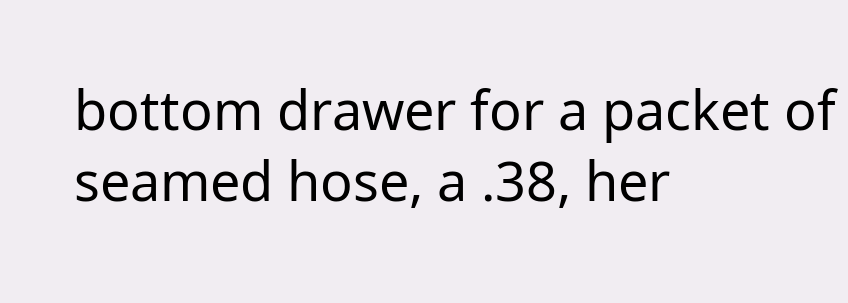bottom drawer for a packet of seamed hose, a .38, her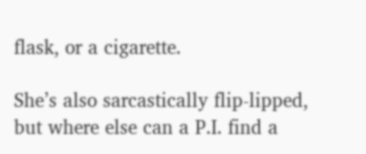flask, or a cigarette.

She’s also sarcastically flip-lipped, but where else can a P.I. find a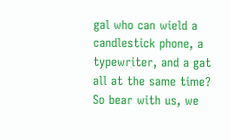gal who can wield a candlestick phone, a typewriter, and a gat all at the same time? So bear with us, we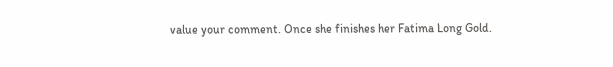value your comment. Once she finishes her Fatima Long Gold.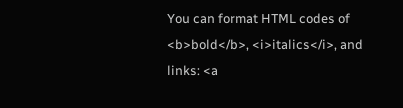You can format HTML codes of <b>bold</b>, <i>italics</i>, and links: <a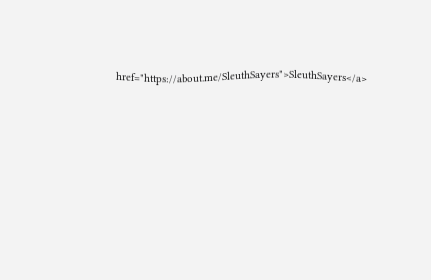href="https://about.me/SleuthSayers">SleuthSayers</a>